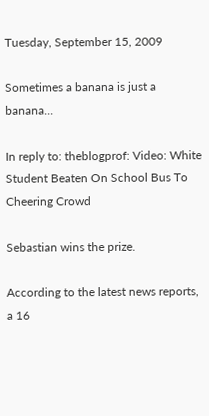Tuesday, September 15, 2009

Sometimes a banana is just a banana...

In reply to: theblogprof: Video: White Student Beaten On School Bus To Cheering Crowd

Sebastian wins the prize.

According to the latest news reports, a 16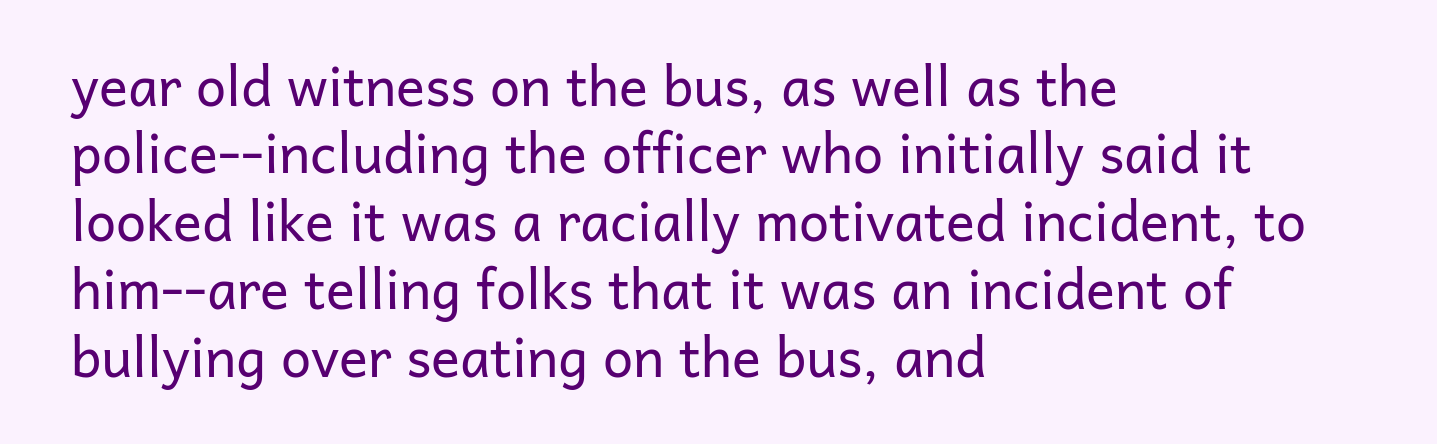year old witness on the bus, as well as the police--including the officer who initially said it looked like it was a racially motivated incident, to him--are telling folks that it was an incident of bullying over seating on the bus, and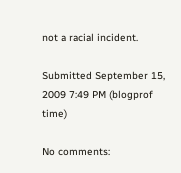not a racial incident.

Submitted September 15, 2009 7:49 PM (blogprof time)

No comments: